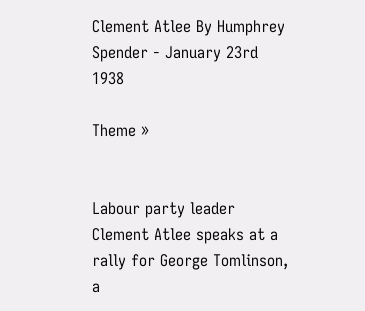Clement Atlee By Humphrey Spender - January 23rd 1938

Theme »


Labour party leader Clement Atlee speaks at a rally for George Tomlinson, a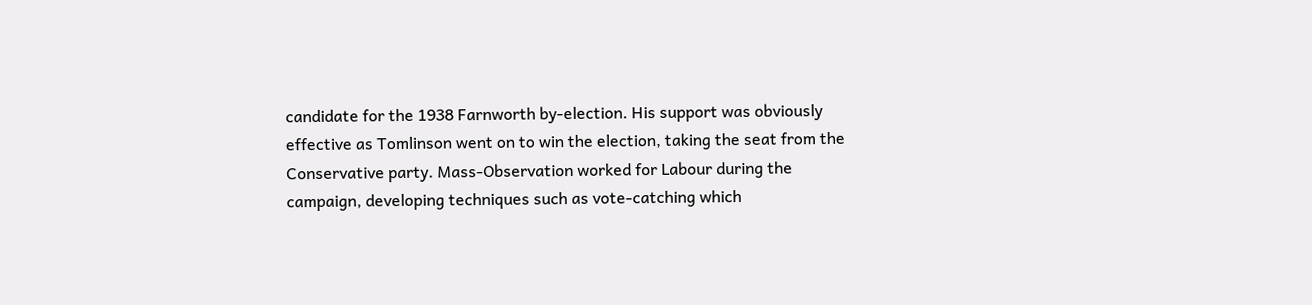candidate for the 1938 Farnworth by-election. His support was obviously effective as Tomlinson went on to win the election, taking the seat from the Conservative party. Mass-Observation worked for Labour during the campaign, developing techniques such as vote-catching which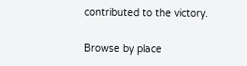contributed to the victory.

Browse by place